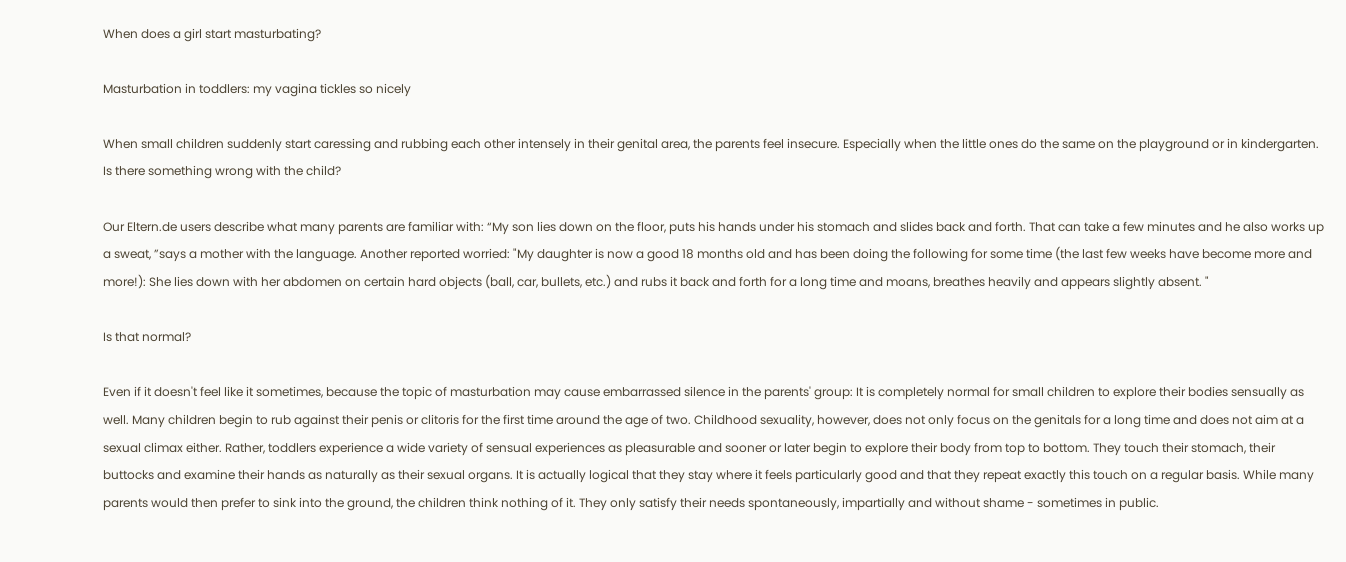When does a girl start masturbating?

Masturbation in toddlers: my vagina tickles so nicely

When small children suddenly start caressing and rubbing each other intensely in their genital area, the parents feel insecure. Especially when the little ones do the same on the playground or in kindergarten. Is there something wrong with the child?

Our Eltern.de users describe what many parents are familiar with: “My son lies down on the floor, puts his hands under his stomach and slides back and forth. That can take a few minutes and he also works up a sweat, ”says a mother with the language. Another reported worried: "My daughter is now a good 18 months old and has been doing the following for some time (the last few weeks have become more and more!): She lies down with her abdomen on certain hard objects (ball, car, bullets, etc.) and rubs it back and forth for a long time and moans, breathes heavily and appears slightly absent. "

Is that normal?

Even if it doesn't feel like it sometimes, because the topic of masturbation may cause embarrassed silence in the parents' group: It is completely normal for small children to explore their bodies sensually as well. Many children begin to rub against their penis or clitoris for the first time around the age of two. Childhood sexuality, however, does not only focus on the genitals for a long time and does not aim at a sexual climax either. Rather, toddlers experience a wide variety of sensual experiences as pleasurable and sooner or later begin to explore their body from top to bottom. They touch their stomach, their buttocks and examine their hands as naturally as their sexual organs. It is actually logical that they stay where it feels particularly good and that they repeat exactly this touch on a regular basis. While many parents would then prefer to sink into the ground, the children think nothing of it. They only satisfy their needs spontaneously, impartially and without shame - sometimes in public.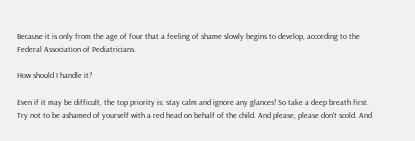Because it is only from the age of four that a feeling of shame slowly begins to develop, according to the Federal Association of Pediatricians.

How should I handle it?

Even if it may be difficult, the top priority is: stay calm and ignore any glances! So take a deep breath first. Try not to be ashamed of yourself with a red head on behalf of the child. And please, please don't scold. And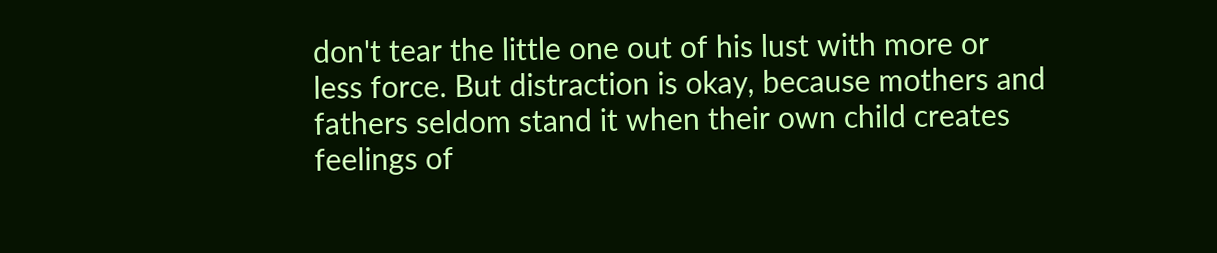don't tear the little one out of his lust with more or less force. But distraction is okay, because mothers and fathers seldom stand it when their own child creates feelings of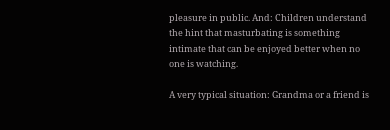pleasure in public. And: Children understand the hint that masturbating is something intimate that can be enjoyed better when no one is watching.

A very typical situation: Grandma or a friend is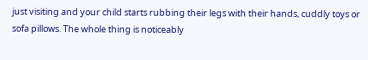just visiting and your child starts rubbing their legs with their hands, cuddly toys or sofa pillows. The whole thing is noticeably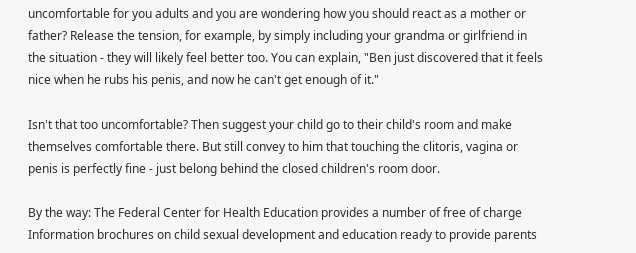uncomfortable for you adults and you are wondering how you should react as a mother or father? Release the tension, for example, by simply including your grandma or girlfriend in the situation - they will likely feel better too. You can explain, "Ben just discovered that it feels nice when he rubs his penis, and now he can't get enough of it."

Isn't that too uncomfortable? Then suggest your child go to their child's room and make themselves comfortable there. But still convey to him that touching the clitoris, vagina or penis is perfectly fine - just belong behind the closed children's room door.

By the way: The Federal Center for Health Education provides a number of free of charge Information brochures on child sexual development and education ready to provide parents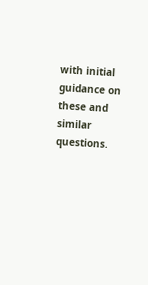with initial guidance on these and similar questions.